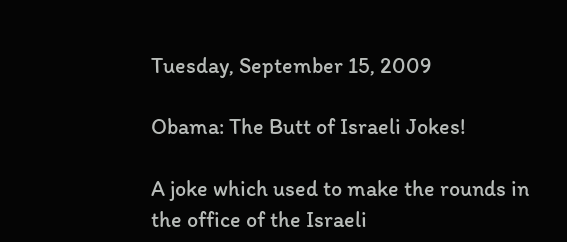Tuesday, September 15, 2009

Obama: The Butt of Israeli Jokes!

A joke which used to make the rounds in the office of the Israeli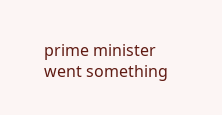prime minister went something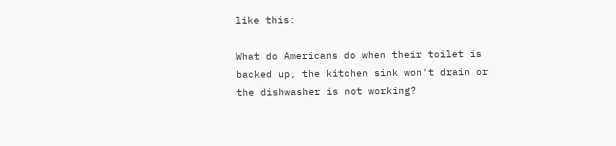like this:

What do Americans do when their toilet is backed up, the kitchen sink won't drain or the dishwasher is not working?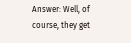Answer: Well, of course, they get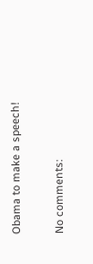Obama to make a speech!

No comments: